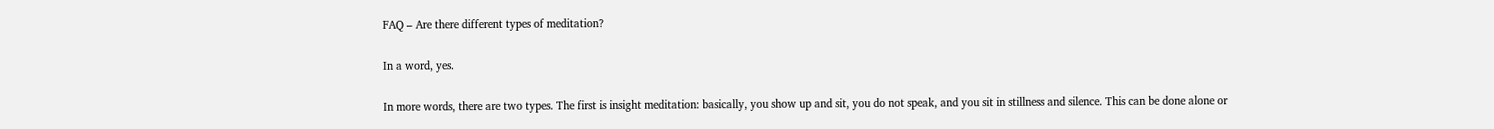FAQ – Are there different types of meditation?

In a word, yes.

In more words, there are two types. The first is insight meditation: basically, you show up and sit, you do not speak, and you sit in stillness and silence. This can be done alone or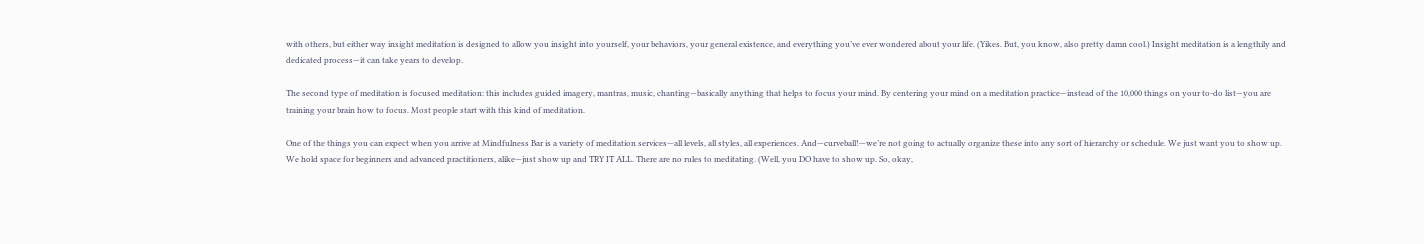with others, but either way insight meditation is designed to allow you insight into yourself, your behaviors, your general existence, and everything you’ve ever wondered about your life. (Yikes. But, you know, also pretty damn cool.) Insight meditation is a lengthily and dedicated process—it can take years to develop.

The second type of meditation is focused meditation: this includes guided imagery, mantras, music, chanting—basically anything that helps to focus your mind. By centering your mind on a meditation practice—instead of the 10,000 things on your to-do list—you are training your brain how to focus. Most people start with this kind of meditation.

One of the things you can expect when you arrive at Mindfulness Bar is a variety of meditation services—all levels, all styles, all experiences. And—curveball!—we’re not going to actually organize these into any sort of hierarchy or schedule. We just want you to show up. We hold space for beginners and advanced practitioners, alike—just show up and TRY IT ALL. There are no rules to meditating. (Well, you DO have to show up. So, okay,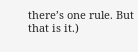there’s one rule. But that is it.)